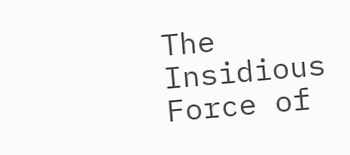The Insidious Force of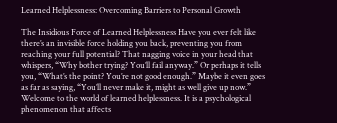Learned Helplessness: Overcoming Barriers to Personal Growth

The Insidious Force of Learned Helplessness Have you ever felt like there’s an invisible force holding you back, preventing you from reaching your full potential? That nagging voice in your head that whispers, “Why bother trying? You’ll fail anyway.” Or perhaps it tells you, “What’s the point? You’re not good enough.” Maybe it even goes as far as saying, “You’ll never make it, might as well give up now.” Welcome to the world of learned helplessness. It is a psychological phenomenon that affects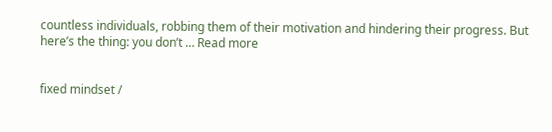countless individuals, robbing them of their motivation and hindering their progress. But here’s the thing: you don’t … Read more


fixed mindset /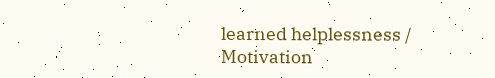learned helplessness / Motivation